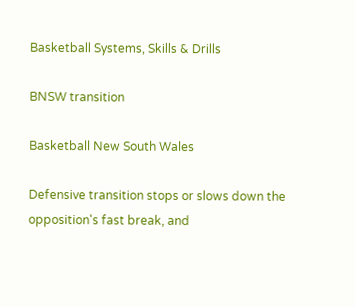Basketball Systems, Skills & Drills

BNSW transition

Basketball New South Wales

Defensive transition stops or slows down the opposition's fast break, and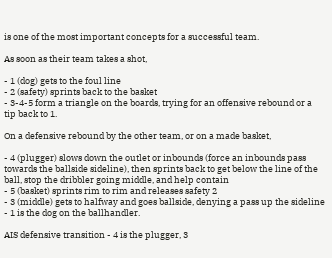is one of the most important concepts for a successful team.

As soon as their team takes a shot,

- 1 (dog) gets to the foul line
- 2 (safety) sprints back to the basket
- 3-4-5 form a triangle on the boards, trying for an offensive rebound or a tip back to 1.

On a defensive rebound by the other team, or on a made basket,

- 4 (plugger) slows down the outlet or inbounds (force an inbounds pass towards the ballside sideline), then sprints back to get below the line of the ball, stop the dribbler going middle, and help contain
- 5 (basket) sprints rim to rim and releases safety 2
- 3 (middle) gets to halfway and goes ballside, denying a pass up the sideline
- 1 is the dog on the ballhandler.

AIS defensive transition - 4 is the plugger, 3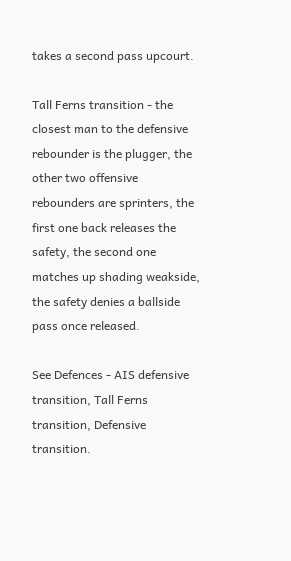takes a second pass upcourt.

Tall Ferns transition - the closest man to the defensive rebounder is the plugger, the other two offensive rebounders are sprinters, the first one back releases the safety, the second one matches up shading weakside, the safety denies a ballside pass once released.

See Defences - AIS defensive transition, Tall Ferns transition, Defensive transition.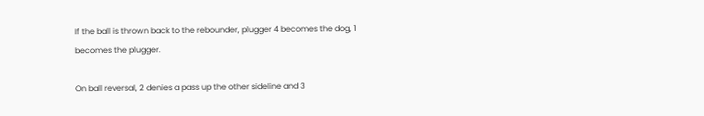If the ball is thrown back to the rebounder, plugger 4 becomes the dog, 1 becomes the plugger.

On ball reversal, 2 denies a pass up the other sideline and 3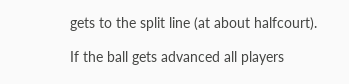gets to the split line (at about halfcourt).

If the ball gets advanced all players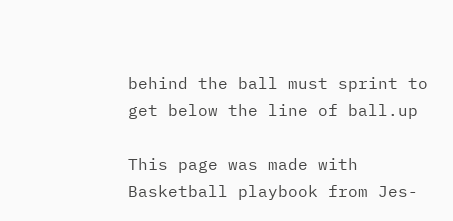behind the ball must sprint to get below the line of ball.up

This page was made with Basketball playbook from Jes-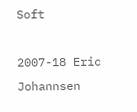Soft

2007-18 Eric Johannsen